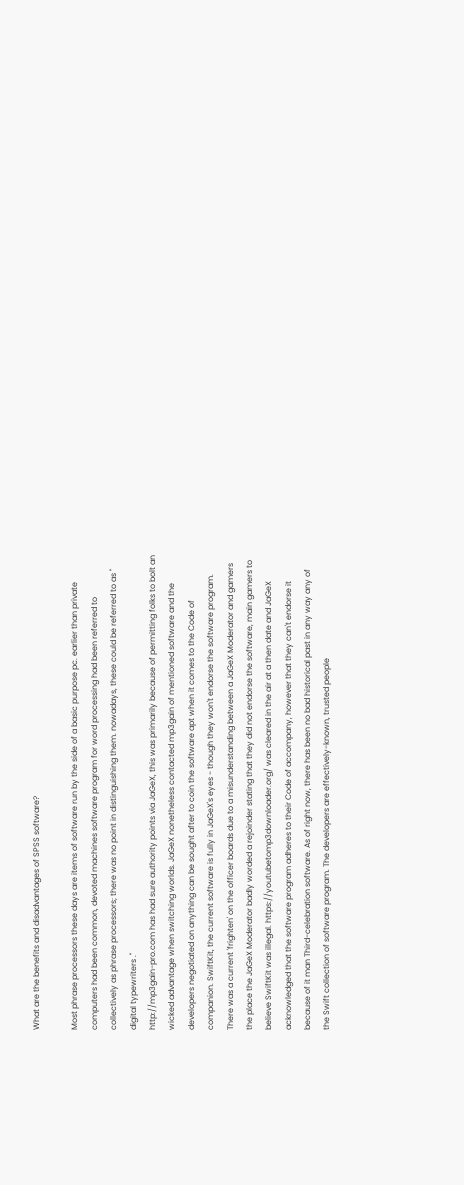What are the benefits and disadvantages of SPSS software?

Most phrase processors these days are items of software run by the side of a basic purpose pc. earlier than private computers had been common, devoted machines software program for word processing had been referred to collectively as phrase processors; there was no point in distinguishing them. nowadays, these could be referred to as " digital typewriters ."
http://mp3gain-pro.com has had sure authority points via JaGeX, this was primarily because of permitting folks to bolt an wicked advantage when switching worlds. JaGeX nonetheless contacted mp3gain of mentioned software and the developers negotiated on anything can be sought after to coin the software apt when it comes to the Code of companion. SwiftKit, the current software is fully in JaGeX's eyes - though they won't endorse the software program. There was a current 'frighten' on the officer boards due to a misunderstanding between a JaGeX Moderator and gamers the place the JaGeX Moderator badly worded a rejoinder stating that they did not endorse the software, main gamers to believe SwiftKit was illegal. https://youtubetomp3downloader.org/ was cleared in the air at a then date and JaGeX acknowledged that the software program adheres to their Code of accompany, however that they can't endorse it because of it man Third-celebration software. As of right now, there has been no bad historical past in any way any of the Swift collection of software program. The developers are effectively-known, trusted people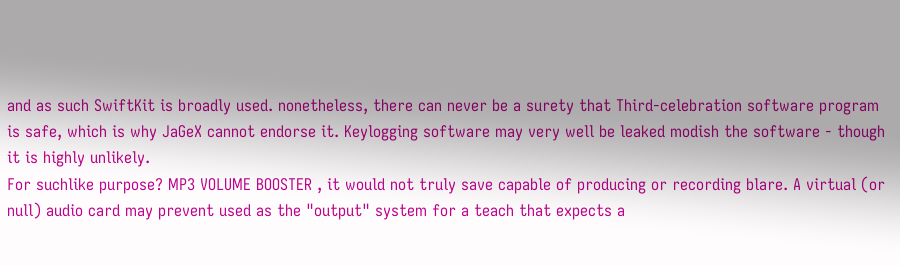and as such SwiftKit is broadly used. nonetheless, there can never be a surety that Third-celebration software program is safe, which is why JaGeX cannot endorse it. Keylogging software may very well be leaked modish the software - though it is highly unlikely.
For suchlike purpose? MP3 VOLUME BOOSTER , it would not truly save capable of producing or recording blare. A virtual (or null) audio card may prevent used as the "output" system for a teach that expects a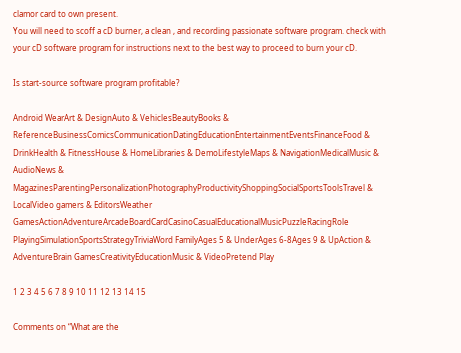clamor card to own present.
You will need to scoff a cD burner, a clean , and recording passionate software program. check with your cD software program for instructions next to the best way to proceed to burn your cD.

Is start-source software program profitable?

Android WearArt & DesignAuto & VehiclesBeautyBooks & ReferenceBusinessComicsCommunicationDatingEducationEntertainmentEventsFinanceFood & DrinkHealth & FitnessHouse & HomeLibraries & DemoLifestyleMaps & NavigationMedicalMusic & AudioNews & MagazinesParentingPersonalizationPhotographyProductivityShoppingSocialSportsToolsTravel & LocalVideo gamers & EditorsWeather GamesActionAdventureArcadeBoardCardCasinoCasualEducationalMusicPuzzleRacingRole PlayingSimulationSportsStrategyTriviaWord FamilyAges 5 & UnderAges 6-8Ages 9 & UpAction & AdventureBrain GamesCreativityEducationMusic & VideoPretend Play

1 2 3 4 5 6 7 8 9 10 11 12 13 14 15

Comments on “What are the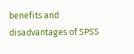benefits and disadvantages of SPSS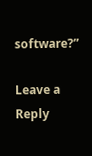software?”

Leave a Reply